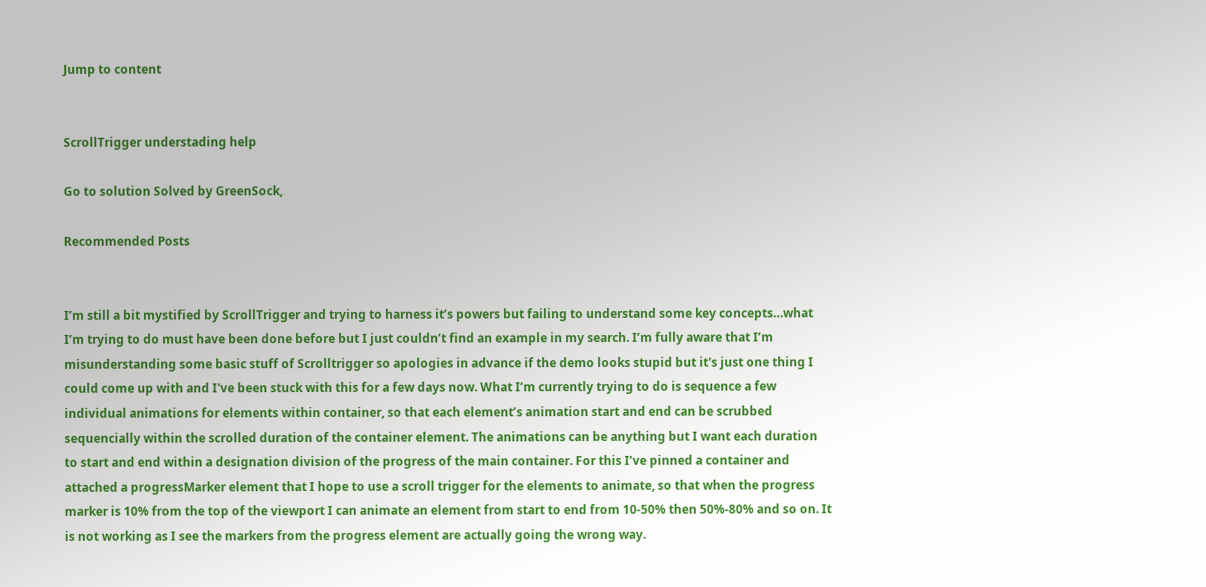Jump to content


ScrollTrigger understading help

Go to solution Solved by GreenSock,

Recommended Posts


I’m still a bit mystified by ScrollTrigger and trying to harness it’s powers but failing to understand some key concepts…what I’m trying to do must have been done before but I just couldn’t find an example in my search. I’m fully aware that I’m misunderstanding some basic stuff of Scrolltrigger so apologies in advance if the demo looks stupid but it's just one thing I could come up with and I've been stuck with this for a few days now. What I’m currently trying to do is sequence a few individual animations for elements within container, so that each element’s animation start and end can be scrubbed sequencially within the scrolled duration of the container element. The animations can be anything but I want each duration to start and end within a designation division of the progress of the main container. For this I’ve pinned a container and attached a progressMarker element that I hope to use a scroll trigger for the elements to animate, so that when the progress marker is 10% from the top of the viewport I can animate an element from start to end from 10-50% then 50%-80% and so on. It is not working as I see the markers from the progress element are actually going the wrong way.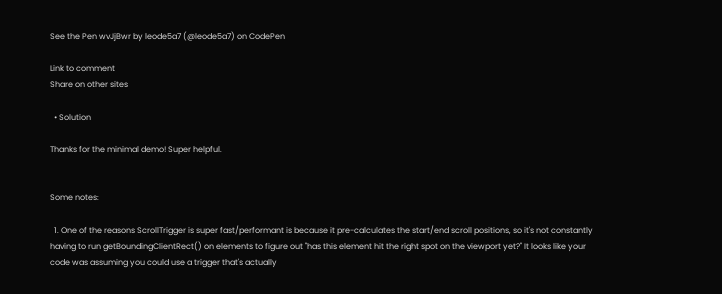See the Pen wvJjBwr by leode5a7 (@leode5a7) on CodePen

Link to comment
Share on other sites

  • Solution

Thanks for the minimal demo! Super helpful.


Some notes:

  1. One of the reasons ScrollTrigger is super fast/performant is because it pre-calculates the start/end scroll positions, so it's not constantly having to run getBoundingClientRect() on elements to figure out "has this element hit the right spot on the viewport yet?" It looks like your code was assuming you could use a trigger that's actually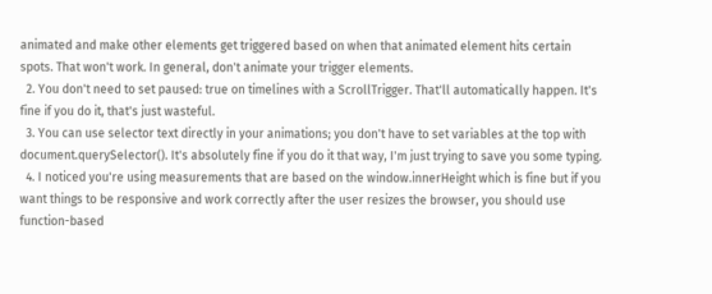animated and make other elements get triggered based on when that animated element hits certain spots. That won't work. In general, don't animate your trigger elements.
  2. You don't need to set paused: true on timelines with a ScrollTrigger. That'll automatically happen. It's fine if you do it, that's just wasteful.
  3. You can use selector text directly in your animations; you don't have to set variables at the top with document.querySelector(). It's absolutely fine if you do it that way, I'm just trying to save you some typing.
  4. I noticed you're using measurements that are based on the window.innerHeight which is fine but if you want things to be responsive and work correctly after the user resizes the browser, you should use function-based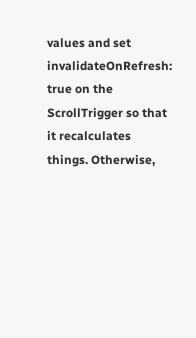values and set invalidateOnRefresh: true on the ScrollTrigger so that it recalculates things. Otherwise,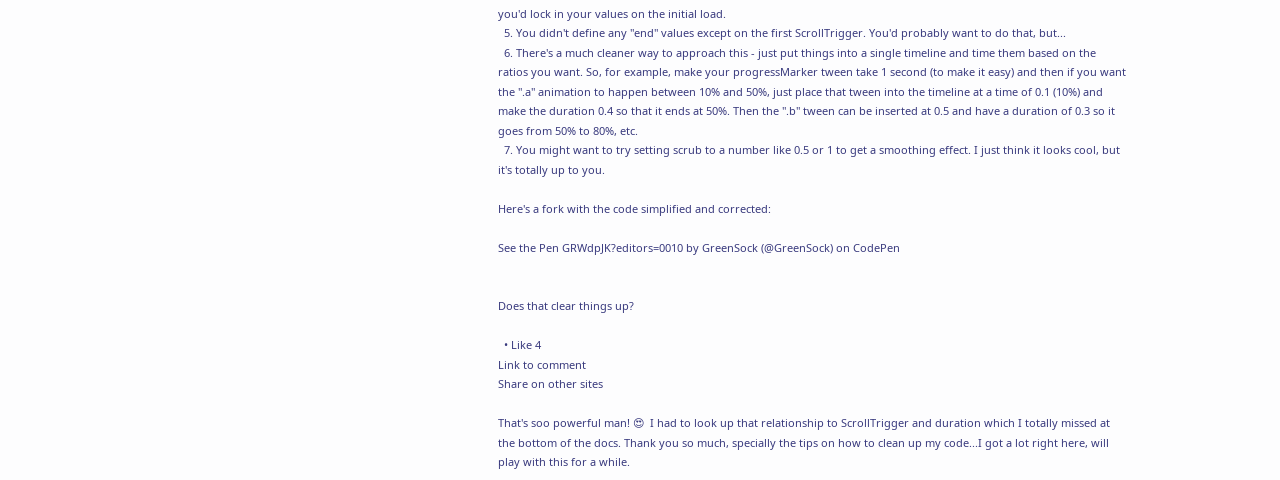you'd lock in your values on the initial load.
  5. You didn't define any "end" values except on the first ScrollTrigger. You'd probably want to do that, but...
  6. There's a much cleaner way to approach this - just put things into a single timeline and time them based on the ratios you want. So, for example, make your progressMarker tween take 1 second (to make it easy) and then if you want the ".a" animation to happen between 10% and 50%, just place that tween into the timeline at a time of 0.1 (10%) and make the duration 0.4 so that it ends at 50%. Then the ".b" tween can be inserted at 0.5 and have a duration of 0.3 so it goes from 50% to 80%, etc.
  7. You might want to try setting scrub to a number like 0.5 or 1 to get a smoothing effect. I just think it looks cool, but it's totally up to you.

Here's a fork with the code simplified and corrected:

See the Pen GRWdpJK?editors=0010 by GreenSock (@GreenSock) on CodePen


Does that clear things up?

  • Like 4
Link to comment
Share on other sites

That's soo powerful man! 😍  I had to look up that relationship to ScrollTrigger and duration which I totally missed at the bottom of the docs. Thank you so much, specially the tips on how to clean up my code...I got a lot right here, will play with this for a while.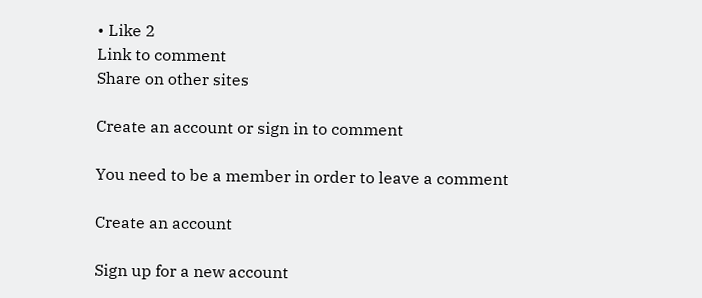• Like 2
Link to comment
Share on other sites

Create an account or sign in to comment

You need to be a member in order to leave a comment

Create an account

Sign up for a new account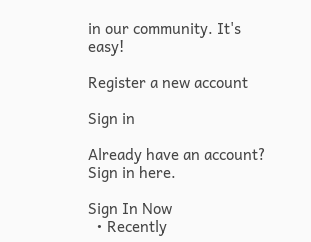in our community. It's easy!

Register a new account

Sign in

Already have an account? Sign in here.

Sign In Now
  • Recently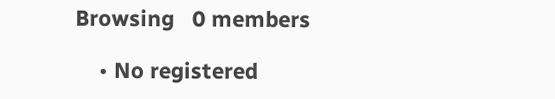Browsing   0 members

    • No registered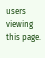users viewing this page.